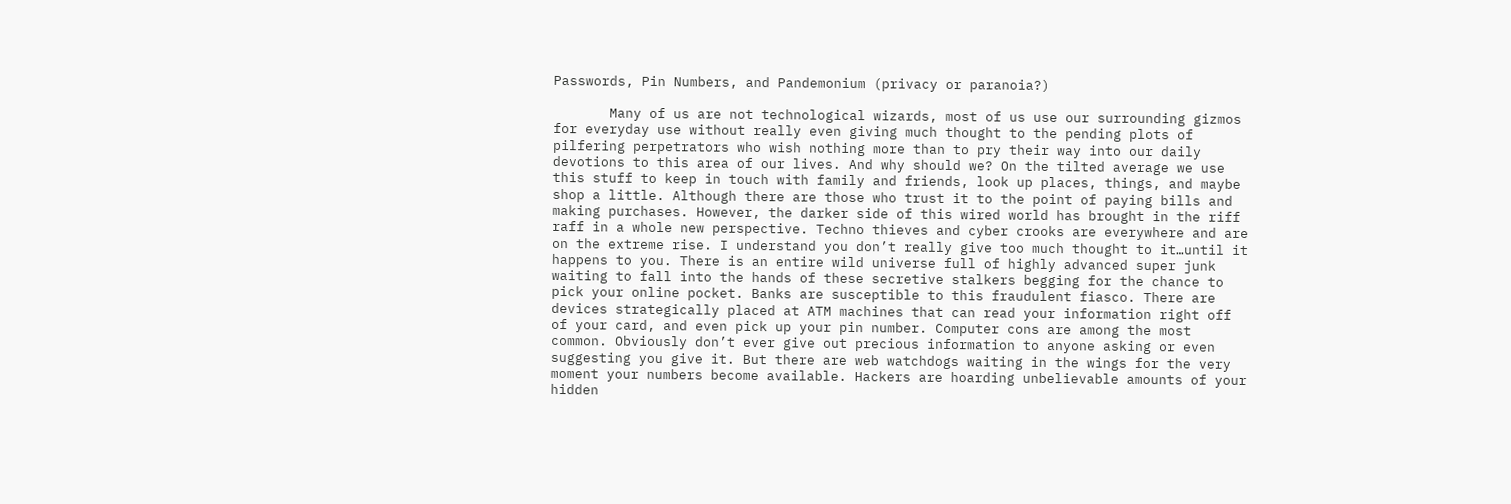Passwords, Pin Numbers, and Pandemonium (privacy or paranoia?)

       Many of us are not technological wizards, most of us use our surrounding gizmos for everyday use without really even giving much thought to the pending plots of pilfering perpetrators who wish nothing more than to pry their way into our daily devotions to this area of our lives. And why should we? On the tilted average we use this stuff to keep in touch with family and friends, look up places, things, and maybe shop a little. Although there are those who trust it to the point of paying bills and making purchases. However, the darker side of this wired world has brought in the riff raff in a whole new perspective. Techno thieves and cyber crooks are everywhere and are on the extreme rise. I understand you don’t really give too much thought to it…until it happens to you. There is an entire wild universe full of highly advanced super junk waiting to fall into the hands of these secretive stalkers begging for the chance to pick your online pocket. Banks are susceptible to this fraudulent fiasco. There are devices strategically placed at ATM machines that can read your information right off of your card, and even pick up your pin number. Computer cons are among the most common. Obviously don’t ever give out precious information to anyone asking or even suggesting you give it. But there are web watchdogs waiting in the wings for the very moment your numbers become available. Hackers are hoarding unbelievable amounts of your hidden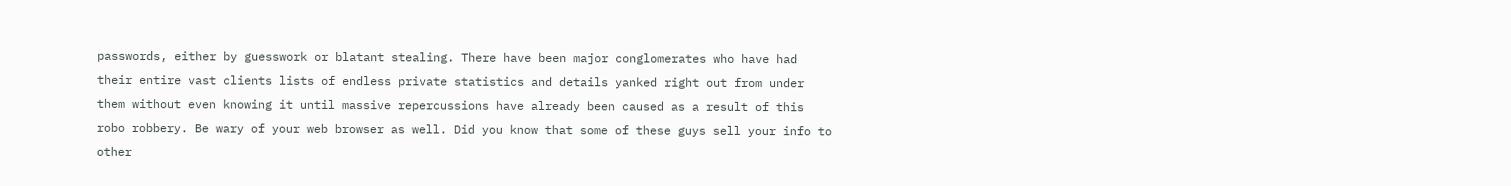passwords, either by guesswork or blatant stealing. There have been major conglomerates who have had their entire vast clients lists of endless private statistics and details yanked right out from under them without even knowing it until massive repercussions have already been caused as a result of this robo robbery. Be wary of your web browser as well. Did you know that some of these guys sell your info to other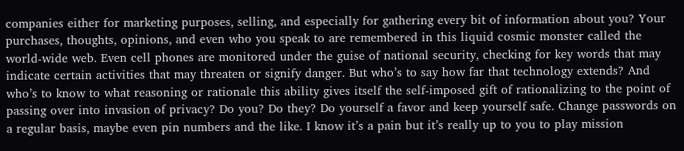companies either for marketing purposes, selling, and especially for gathering every bit of information about you? Your purchases, thoughts, opinions, and even who you speak to are remembered in this liquid cosmic monster called the world-wide web. Even cell phones are monitored under the guise of national security, checking for key words that may indicate certain activities that may threaten or signify danger. But who’s to say how far that technology extends? And who’s to know to what reasoning or rationale this ability gives itself the self-imposed gift of rationalizing to the point of passing over into invasion of privacy? Do you? Do they? Do yourself a favor and keep yourself safe. Change passwords on a regular basis, maybe even pin numbers and the like. I know it’s a pain but it’s really up to you to play mission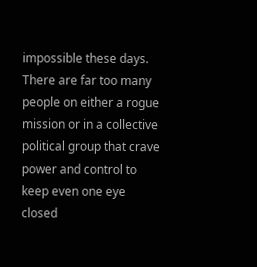impossible these days. There are far too many people on either a rogue mission or in a collective political group that crave power and control to keep even one eye closed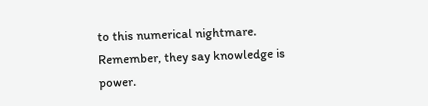to this numerical nightmare. Remember, they say knowledge is power.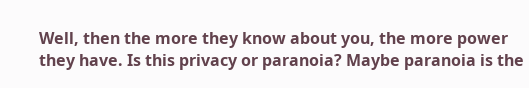Well, then the more they know about you, the more power they have. Is this privacy or paranoia? Maybe paranoia is the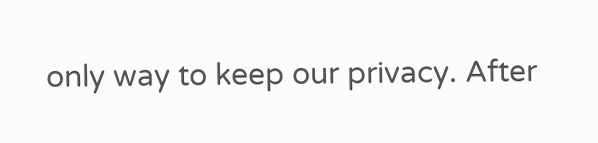only way to keep our privacy. After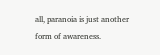all, paranoia is just another form of awareness.